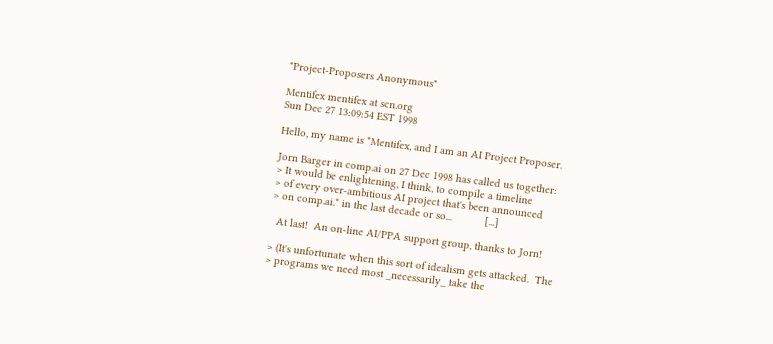"Project-Proposers Anonymous"

Mentifex mentifex at scn.org
Sun Dec 27 13:09:54 EST 1998

Hello, my name is *Mentifex, and I am an AI Project Proposer.

Jorn Barger in comp.ai on 27 Dec 1998 has called us together:
> It would be enlightening, I think, to compile a timeline
> of every over-ambitious AI project that's been announced
> on comp.ai.* in the last decade or so...           [...]

  At last!  An on-line AI/PPA support group, thanks to Jorn!

> (It's unfortunate when this sort of idealism gets attacked.  The
> programs we need most _necessarily_ take the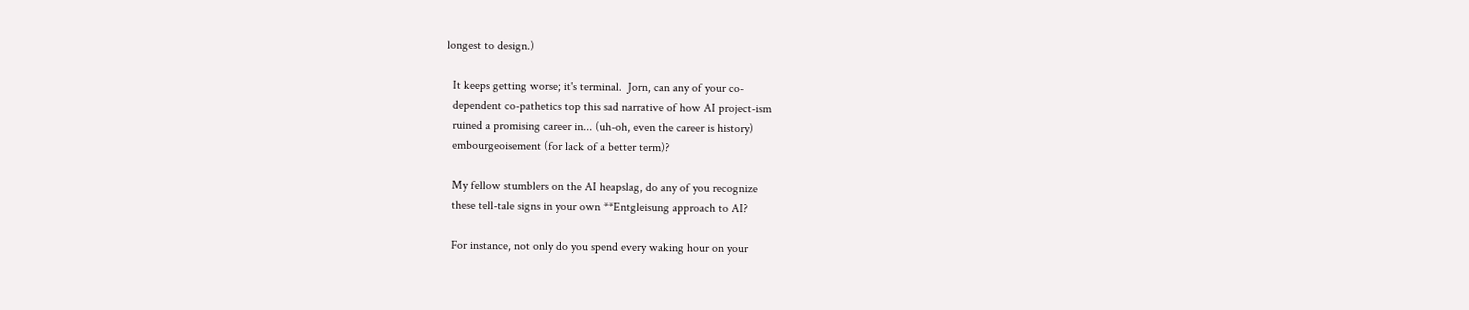longest to design.)

  It keeps getting worse; it's terminal.  Jorn, can any of your co-
  dependent co-pathetics top this sad narrative of how AI project-ism
  ruined a promising career in... (uh-oh, even the career is history)
  embourgeoisement (for lack of a better term)?

  My fellow stumblers on the AI heapslag, do any of you recognize
  these tell-tale signs in your own **Entgleisung approach to AI?

  For instance, not only do you spend every waking hour on your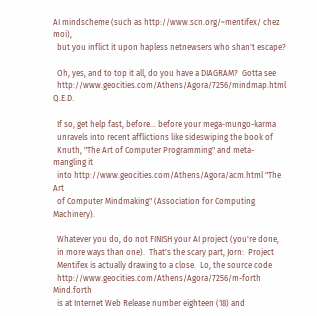AI mindscheme (such as http://www.scn.org/~mentifex/ chez moi),
  but you inflict it upon hapless netnewsers who shan't escape?

  Oh, yes, and to top it all, do you have a DIAGRAM?  Gotta see
  http://www.geocities.com/Athens/Agora/7256/mindmap.html Q.E.D.

  If so, get help fast, before... before your mega-mungo-karma
  unravels into recent afflictions like sideswiping the book of
  Knuth, "The Art of Computer Programming" and meta-mangling it
  into http://www.geocities.com/Athens/Agora/acm.html "The Art
  of Computer Mindmaking" (Association for Computing Machinery).

  Whatever you do, do not FINISH your AI project (you're done,
  in more ways than one).  That's the scary part, Jorn:  Project
  Mentifex is actually drawing to a close.  Lo, the source code
  http://www.geocities.com/Athens/Agora/7256/m-forth Mind.forth
  is at Internet Web Release number eighteen (18) and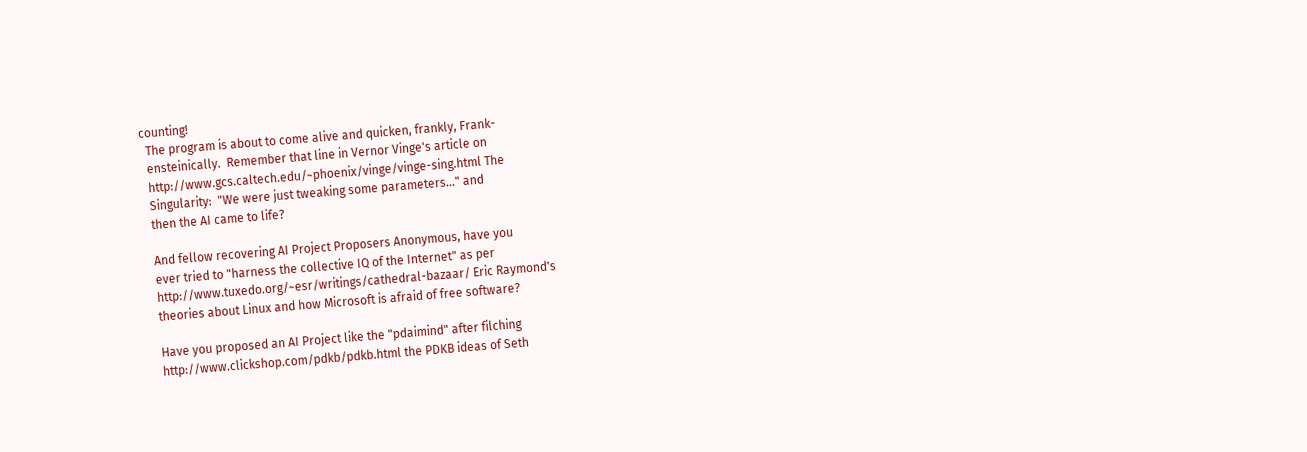counting!
  The program is about to come alive and quicken, frankly, Frank-
  ensteinically.  Remember that line in Vernor Vinge's article on
  http://www.gcs.caltech.edu/~phoenix/vinge/vinge-sing.html The
  Singularity:  "We were just tweaking some parameters..." and
  then the AI came to life?

  And fellow recovering AI Project Proposers Anonymous, have you
  ever tried to "harness the collective IQ of the Internet" as per
  http://www.tuxedo.org/~esr/writings/cathedral-bazaar/ Eric Raymond's
  theories about Linux and how Microsoft is afraid of free software?

  Have you proposed an AI Project like the "pdaimind" after filching
  http://www.clickshop.com/pdkb/pdkb.html the PDKB ideas of Seth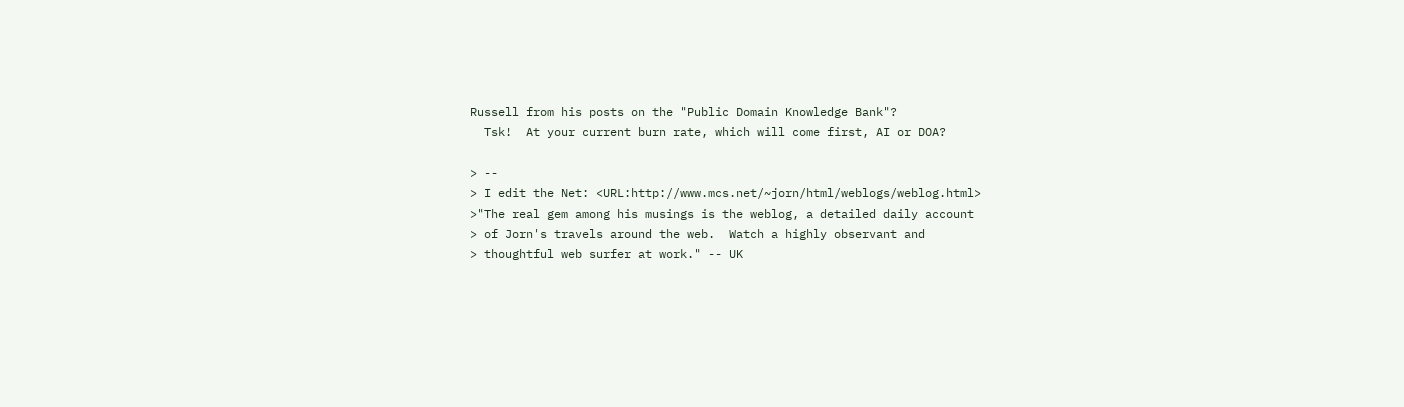Russell from his posts on the "Public Domain Knowledge Bank"?
  Tsk!  At your current burn rate, which will come first, AI or DOA?

> --
> I edit the Net: <URL:http://www.mcs.net/~jorn/html/weblogs/weblog.html>
>"The real gem among his musings is the weblog, a detailed daily account
> of Jorn's travels around the web.  Watch a highly observant and
> thoughtful web surfer at work." -- UK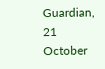Guardian, 21 October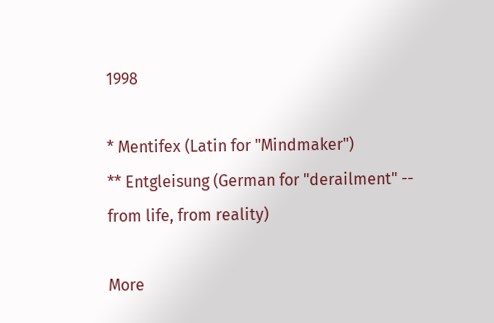1998

* Mentifex (Latin for "Mindmaker")
** Entgleisung (German for "derailment" -- from life, from reality)

More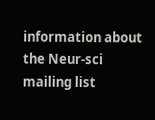information about the Neur-sci mailing list